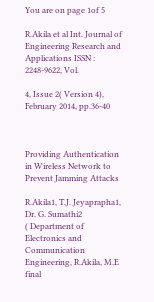You are on page 1of 5

R.Akila et al Int. Journal of Engineering Research and Applications ISSN : 2248-9622, Vol.

4, Issue 2( Version 4), February 2014, pp.36-40



Providing Authentication in Wireless Network to Prevent Jamming Attacks

R.Akila1, T.J. Jeyaprapha1, Dr. G. Sumathi2
( Department of Electronics and Communication Engineering, R.Akila, M.E final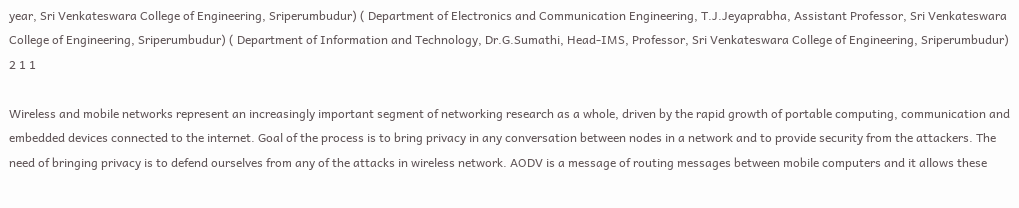year, Sri Venkateswara College of Engineering, Sriperumbudur) ( Department of Electronics and Communication Engineering, T.J.Jeyaprabha, Assistant Professor, Sri Venkateswara College of Engineering, Sriperumbudur) ( Department of Information and Technology, Dr.G.Sumathi, Head-IMS, Professor, Sri Venkateswara College of Engineering, Sriperumbudur)
2 1 1

Wireless and mobile networks represent an increasingly important segment of networking research as a whole, driven by the rapid growth of portable computing, communication and embedded devices connected to the internet. Goal of the process is to bring privacy in any conversation between nodes in a network and to provide security from the attackers. The need of bringing privacy is to defend ourselves from any of the attacks in wireless network. AODV is a message of routing messages between mobile computers and it allows these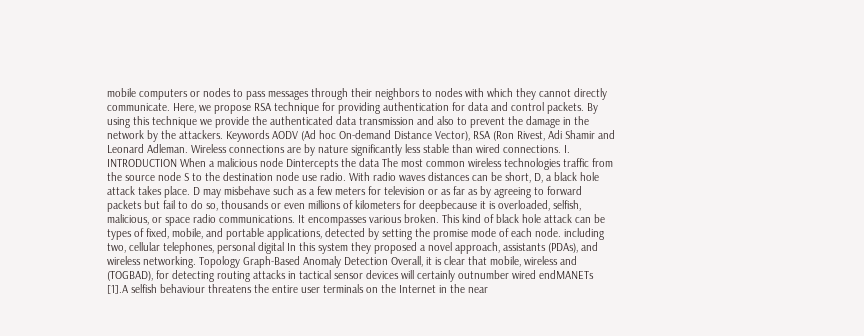mobile computers or nodes to pass messages through their neighbors to nodes with which they cannot directly communicate. Here, we propose RSA technique for providing authentication for data and control packets. By using this technique we provide the authenticated data transmission and also to prevent the damage in the network by the attackers. Keywords AODV (Ad hoc On-demand Distance Vector), RSA (Ron Rivest, Adi Shamir and Leonard Adleman. Wireless connections are by nature significantly less stable than wired connections. I. INTRODUCTION When a malicious node Dintercepts the data The most common wireless technologies traffic from the source node S to the destination node use radio. With radio waves distances can be short, D, a black hole attack takes place. D may misbehave such as a few meters for television or as far as by agreeing to forward packets but fail to do so, thousands or even millions of kilometers for deepbecause it is overloaded, selfish, malicious, or space radio communications. It encompasses various broken. This kind of black hole attack can be types of fixed, mobile, and portable applications, detected by setting the promise mode of each node. including two, cellular telephones, personal digital In this system they proposed a novel approach, assistants (PDAs), and wireless networking. Topology Graph-Based Anomaly Detection Overall, it is clear that mobile, wireless and (TOGBAD), for detecting routing attacks in tactical sensor devices will certainly outnumber wired endMANETs [1].A selfish behaviour threatens the entire user terminals on the Internet in the near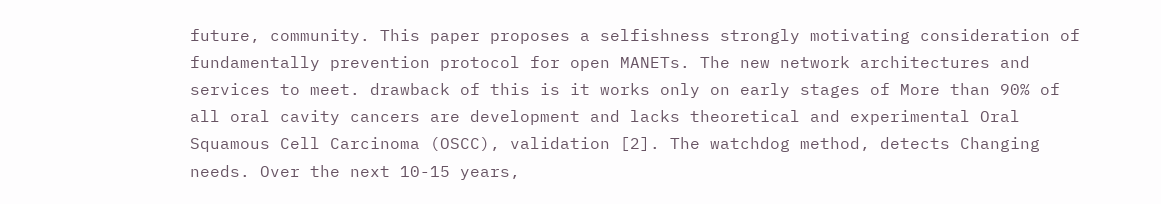future, community. This paper proposes a selfishness strongly motivating consideration of fundamentally prevention protocol for open MANETs. The new network architectures and services to meet. drawback of this is it works only on early stages of More than 90% of all oral cavity cancers are development and lacks theoretical and experimental Oral Squamous Cell Carcinoma (OSCC), validation [2]. The watchdog method, detects Changing needs. Over the next 10-15 years,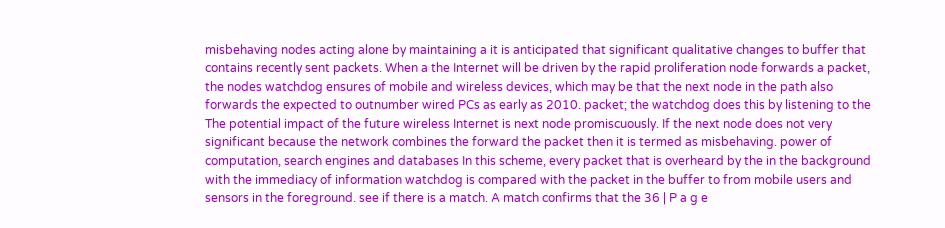misbehaving nodes acting alone by maintaining a it is anticipated that significant qualitative changes to buffer that contains recently sent packets. When a the Internet will be driven by the rapid proliferation node forwards a packet, the nodes watchdog ensures of mobile and wireless devices, which may be that the next node in the path also forwards the expected to outnumber wired PCs as early as 2010. packet; the watchdog does this by listening to the The potential impact of the future wireless Internet is next node promiscuously. If the next node does not very significant because the network combines the forward the packet then it is termed as misbehaving. power of computation, search engines and databases In this scheme, every packet that is overheard by the in the background with the immediacy of information watchdog is compared with the packet in the buffer to from mobile users and sensors in the foreground. see if there is a match. A match confirms that the 36 | P a g e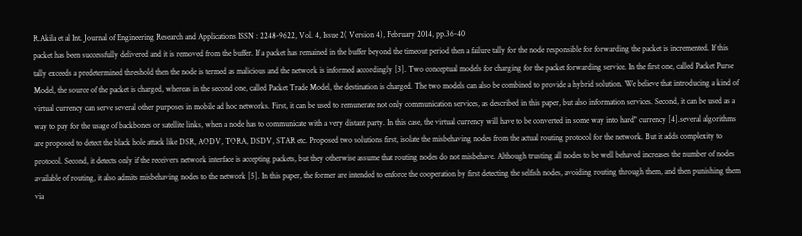R.Akila et al Int. Journal of Engineering Research and Applications ISSN : 2248-9622, Vol. 4, Issue 2( Version 4), February 2014, pp.36-40
packet has been successfully delivered and it is removed from the buffer. If a packet has remained in the buffer beyond the timeout period then a failure tally for the node responsible for forwarding the packet is incremented. If this tally exceeds a predetermined threshold then the node is termed as malicious and the network is informed accordingly [3]. Two conceptual models for charging for the packet forwarding service. In the first one, called Packet Purse Model, the source of the packet is charged, whereas in the second one, called Packet Trade Model, the destination is charged. The two models can also be combined to provide a hybrid solution. We believe that introducing a kind of virtual currency can serve several other purposes in mobile ad hoc networks. First, it can be used to remunerate not only communication services, as described in this paper, but also information services. Second, it can be used as a way to pay for the usage of backbones or satellite links, when a node has to communicate with a very distant party. In this case, the virtual currency will have to be converted in some way into hard" currency [4].several algorithms are proposed to detect the black hole attack like DSR, AODV, TORA, DSDV, STAR etc. Proposed two solutions first, isolate the misbehaving nodes from the actual routing protocol for the network. But it adds complexity to protocol. Second, it detects only if the receivers network interface is accepting packets, but they otherwise assume that routing nodes do not misbehave. Although trusting all nodes to be well behaved increases the number of nodes available of routing, it also admits misbehaving nodes to the network [5]. In this paper, the former are intended to enforce the cooperation by first detecting the selfish nodes, avoiding routing through them, and then punishing them via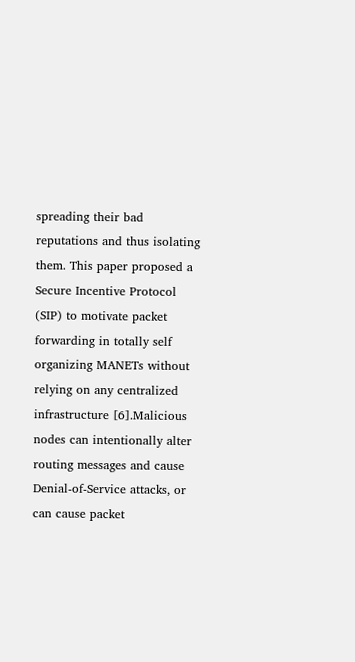spreading their bad reputations and thus isolating them. This paper proposed a Secure Incentive Protocol (SIP) to motivate packet forwarding in totally self organizing MANETs without relying on any centralized infrastructure [6].Malicious nodes can intentionally alter routing messages and cause Denial-of-Service attacks, or can cause packet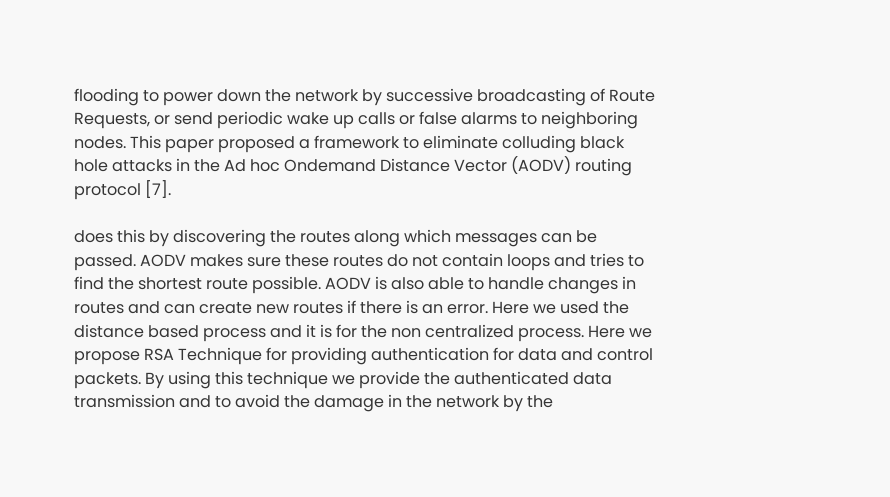flooding to power down the network by successive broadcasting of Route Requests, or send periodic wake up calls or false alarms to neighboring nodes. This paper proposed a framework to eliminate colluding black hole attacks in the Ad hoc Ondemand Distance Vector (AODV) routing protocol [7].

does this by discovering the routes along which messages can be passed. AODV makes sure these routes do not contain loops and tries to find the shortest route possible. AODV is also able to handle changes in routes and can create new routes if there is an error. Here we used the distance based process and it is for the non centralized process. Here we propose RSA Technique for providing authentication for data and control packets. By using this technique we provide the authenticated data transmission and to avoid the damage in the network by the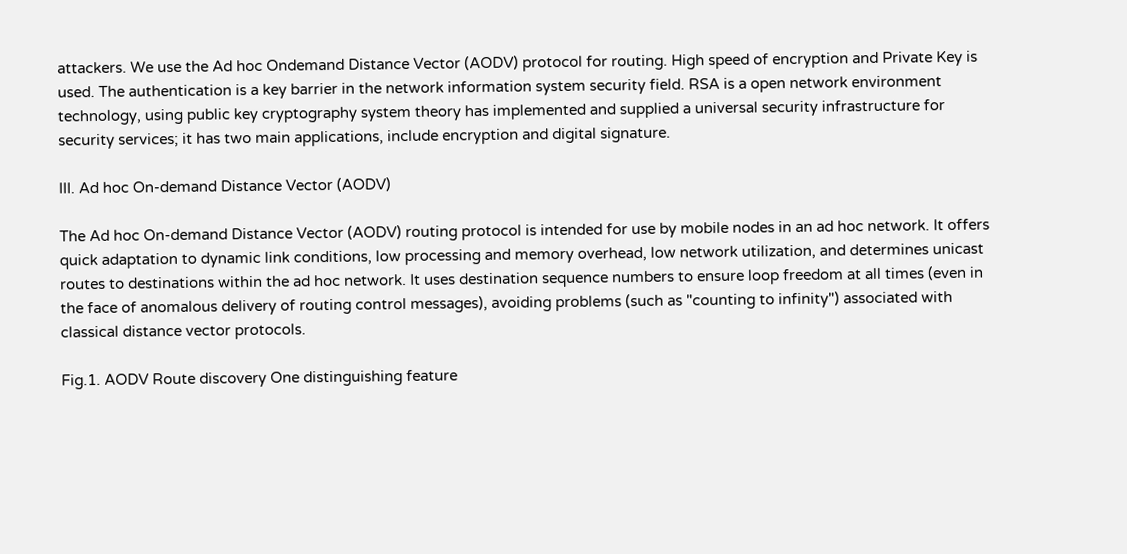attackers. We use the Ad hoc Ondemand Distance Vector (AODV) protocol for routing. High speed of encryption and Private Key is used. The authentication is a key barrier in the network information system security field. RSA is a open network environment technology, using public key cryptography system theory has implemented and supplied a universal security infrastructure for security services; it has two main applications, include encryption and digital signature.

III. Ad hoc On-demand Distance Vector (AODV)

The Ad hoc On-demand Distance Vector (AODV) routing protocol is intended for use by mobile nodes in an ad hoc network. It offers quick adaptation to dynamic link conditions, low processing and memory overhead, low network utilization, and determines unicast routes to destinations within the ad hoc network. It uses destination sequence numbers to ensure loop freedom at all times (even in the face of anomalous delivery of routing control messages), avoiding problems (such as "counting to infinity") associated with classical distance vector protocols.

Fig.1. AODV Route discovery One distinguishing feature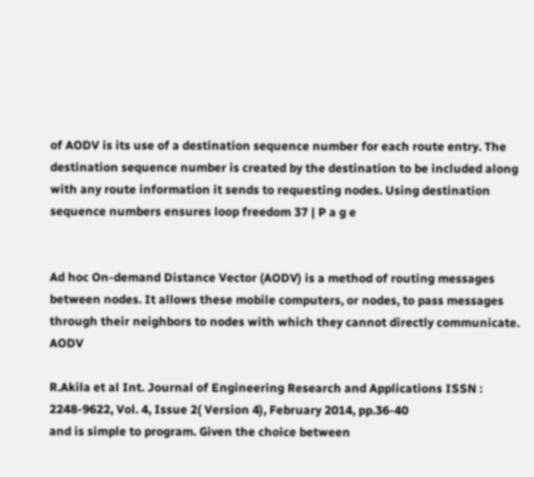of AODV is its use of a destination sequence number for each route entry. The destination sequence number is created by the destination to be included along with any route information it sends to requesting nodes. Using destination sequence numbers ensures loop freedom 37 | P a g e


Ad hoc On-demand Distance Vector (AODV) is a method of routing messages between nodes. It allows these mobile computers, or nodes, to pass messages through their neighbors to nodes with which they cannot directly communicate. AODV

R.Akila et al Int. Journal of Engineering Research and Applications ISSN : 2248-9622, Vol. 4, Issue 2( Version 4), February 2014, pp.36-40
and is simple to program. Given the choice between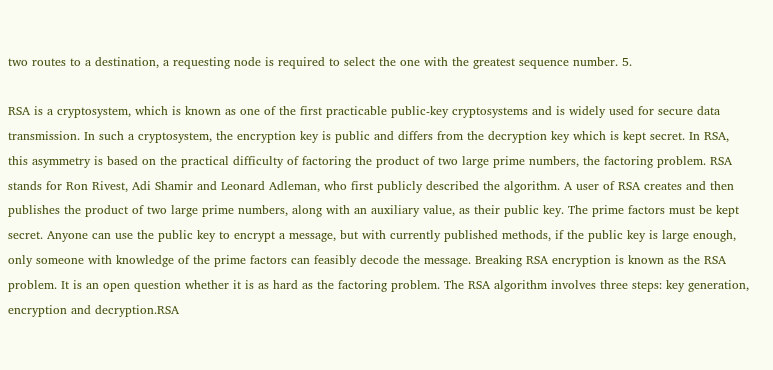two routes to a destination, a requesting node is required to select the one with the greatest sequence number. 5.

RSA is a cryptosystem, which is known as one of the first practicable public-key cryptosystems and is widely used for secure data transmission. In such a cryptosystem, the encryption key is public and differs from the decryption key which is kept secret. In RSA, this asymmetry is based on the practical difficulty of factoring the product of two large prime numbers, the factoring problem. RSA stands for Ron Rivest, Adi Shamir and Leonard Adleman, who first publicly described the algorithm. A user of RSA creates and then publishes the product of two large prime numbers, along with an auxiliary value, as their public key. The prime factors must be kept secret. Anyone can use the public key to encrypt a message, but with currently published methods, if the public key is large enough, only someone with knowledge of the prime factors can feasibly decode the message. Breaking RSA encryption is known as the RSA problem. It is an open question whether it is as hard as the factoring problem. The RSA algorithm involves three steps: key generation, encryption and decryption.RSA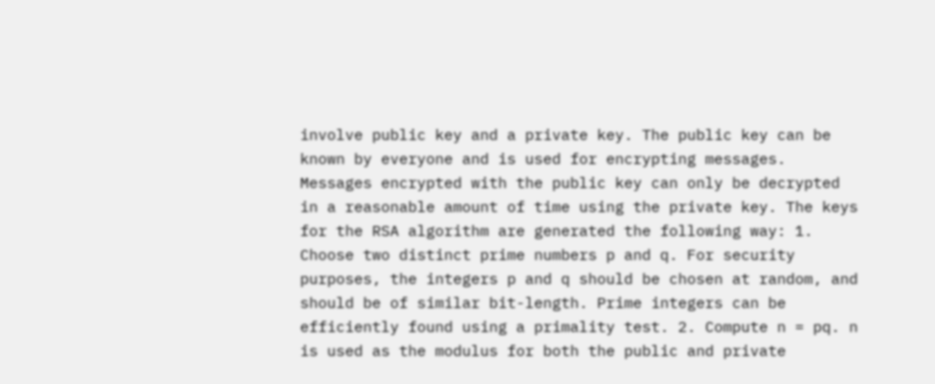involve public key and a private key. The public key can be known by everyone and is used for encrypting messages. Messages encrypted with the public key can only be decrypted in a reasonable amount of time using the private key. The keys for the RSA algorithm are generated the following way: 1. Choose two distinct prime numbers p and q. For security purposes, the integers p and q should be chosen at random, and should be of similar bit-length. Prime integers can be efficiently found using a primality test. 2. Compute n = pq. n is used as the modulus for both the public and private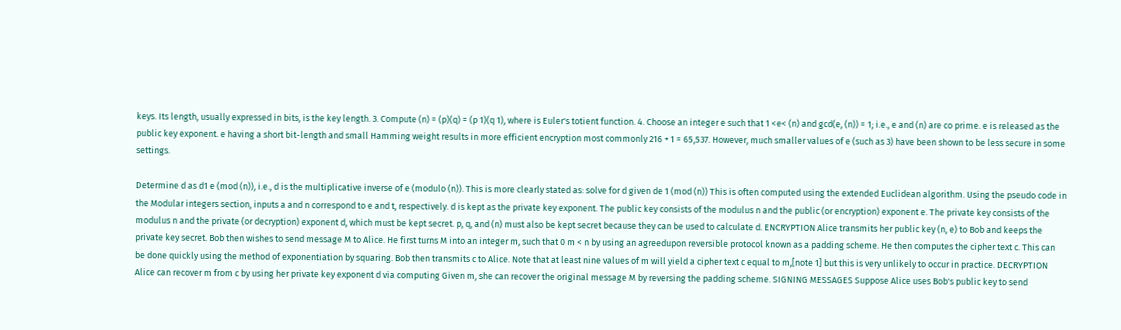keys. Its length, usually expressed in bits, is the key length. 3. Compute (n) = (p)(q) = (p 1)(q 1), where is Euler's totient function. 4. Choose an integer e such that 1 <e< (n) and gcd(e, (n)) = 1; i.e., e and (n) are co prime. e is released as the public key exponent. e having a short bit-length and small Hamming weight results in more efficient encryption most commonly 216 + 1 = 65,537. However, much smaller values of e (such as 3) have been shown to be less secure in some settings.

Determine d as d1 e (mod (n)), i.e., d is the multiplicative inverse of e (modulo (n)). This is more clearly stated as: solve for d given de 1 (mod (n)) This is often computed using the extended Euclidean algorithm. Using the pseudo code in the Modular integers section, inputs a and n correspond to e and t, respectively. d is kept as the private key exponent. The public key consists of the modulus n and the public (or encryption) exponent e. The private key consists of the modulus n and the private (or decryption) exponent d, which must be kept secret. p, q, and (n) must also be kept secret because they can be used to calculate d. ENCRYPTION Alice transmits her public key (n, e) to Bob and keeps the private key secret. Bob then wishes to send message M to Alice. He first turns M into an integer m, such that 0 m < n by using an agreedupon reversible protocol known as a padding scheme. He then computes the cipher text c. This can be done quickly using the method of exponentiation by squaring. Bob then transmits c to Alice. Note that at least nine values of m will yield a cipher text c equal to m,[note 1] but this is very unlikely to occur in practice. DECRYPTION Alice can recover m from c by using her private key exponent d via computing Given m, she can recover the original message M by reversing the padding scheme. SIGNING MESSAGES Suppose Alice uses Bob's public key to send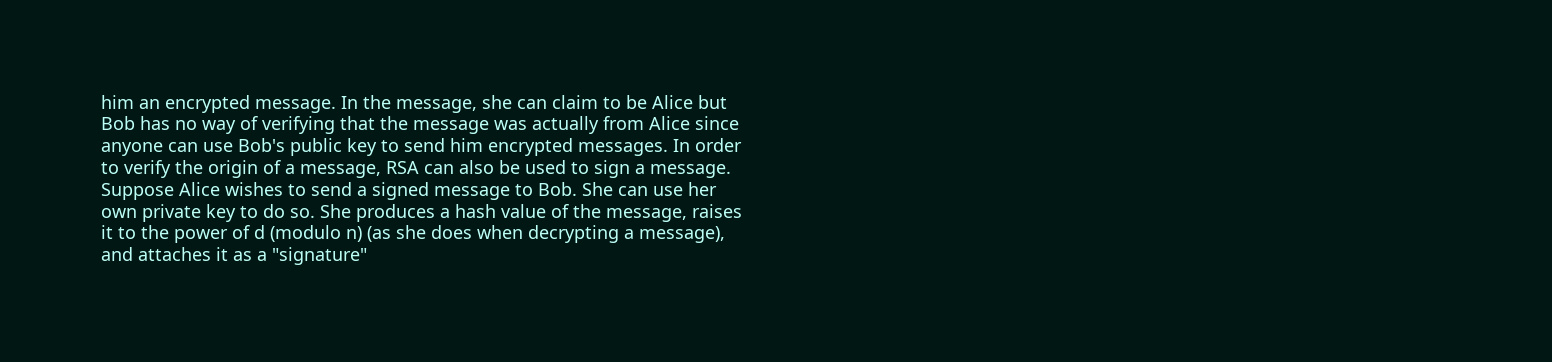him an encrypted message. In the message, she can claim to be Alice but Bob has no way of verifying that the message was actually from Alice since anyone can use Bob's public key to send him encrypted messages. In order to verify the origin of a message, RSA can also be used to sign a message. Suppose Alice wishes to send a signed message to Bob. She can use her own private key to do so. She produces a hash value of the message, raises it to the power of d (modulo n) (as she does when decrypting a message), and attaches it as a "signature"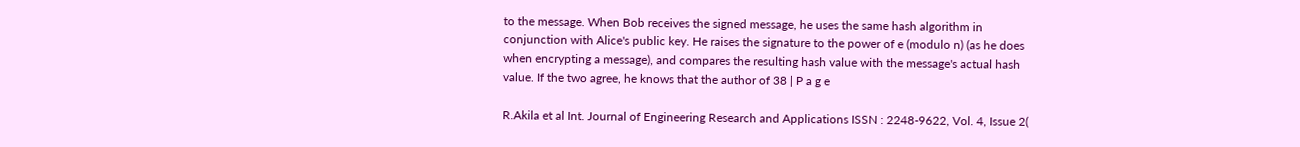to the message. When Bob receives the signed message, he uses the same hash algorithm in conjunction with Alice's public key. He raises the signature to the power of e (modulo n) (as he does when encrypting a message), and compares the resulting hash value with the message's actual hash value. If the two agree, he knows that the author of 38 | P a g e

R.Akila et al Int. Journal of Engineering Research and Applications ISSN : 2248-9622, Vol. 4, Issue 2(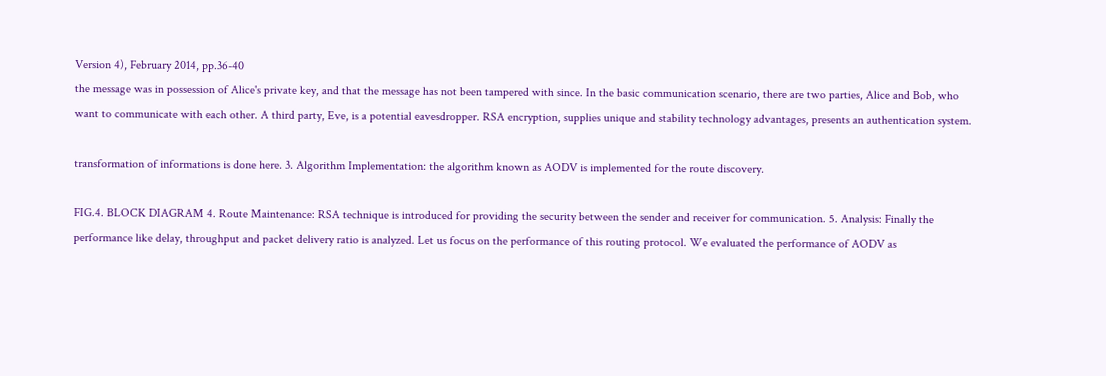Version 4), February 2014, pp.36-40
the message was in possession of Alice's private key, and that the message has not been tampered with since. In the basic communication scenario, there are two parties, Alice and Bob, who want to communicate with each other. A third party, Eve, is a potential eavesdropper. RSA encryption, supplies unique and stability technology advantages, presents an authentication system.

transformation of informations is done here. 3. Algorithm Implementation: the algorithm known as AODV is implemented for the route discovery.

FIG.4. BLOCK DIAGRAM 4. Route Maintenance: RSA technique is introduced for providing the security between the sender and receiver for communication. 5. Analysis: Finally the performance like delay, throughput and packet delivery ratio is analyzed. Let us focus on the performance of this routing protocol. We evaluated the performance of AODV as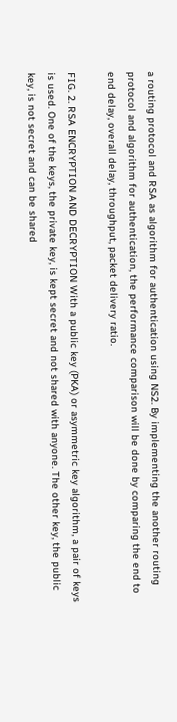a routing protocol and RSA as algorithm for authentication using NS2. By implementing the another routing protocol and algorithm for authentication, the performance comparison will be done by comparing the end to end delay, overall delay, throughput, packet delivery ratio.

FIG. 2. RSA ENCRYPTION AND DECRYPTION With a public key (PKA) or asymmetric key algorithm, a pair of keys is used. One of the keys, the private key, is kept secret and not shared with anyone. The other key, the public key, is not secret and can be shared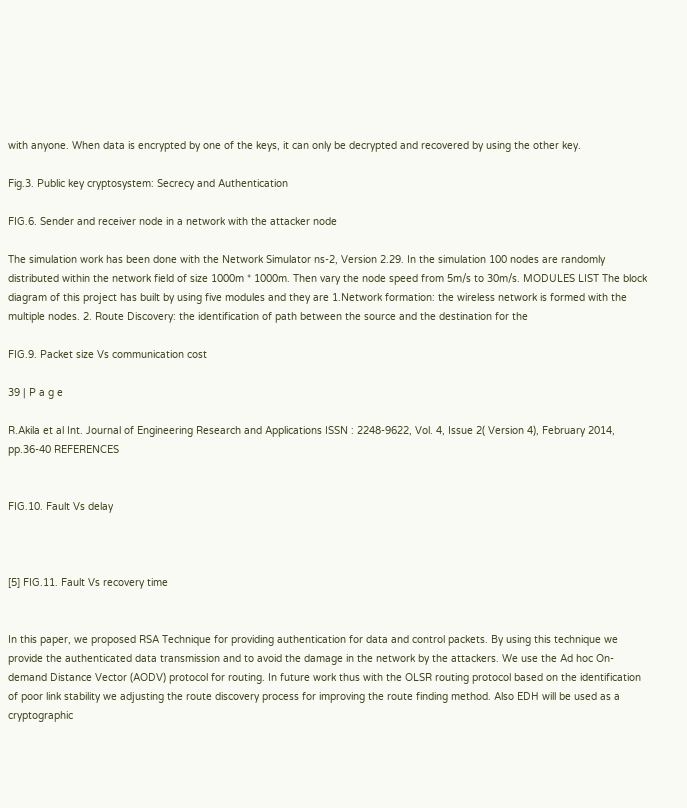with anyone. When data is encrypted by one of the keys, it can only be decrypted and recovered by using the other key.

Fig.3. Public key cryptosystem: Secrecy and Authentication

FIG.6. Sender and receiver node in a network with the attacker node

The simulation work has been done with the Network Simulator ns-2, Version 2.29. In the simulation 100 nodes are randomly distributed within the network field of size 1000m * 1000m. Then vary the node speed from 5m/s to 30m/s. MODULES LIST The block diagram of this project has built by using five modules and they are 1.Network formation: the wireless network is formed with the multiple nodes. 2. Route Discovery: the identification of path between the source and the destination for the

FIG.9. Packet size Vs communication cost

39 | P a g e

R.Akila et al Int. Journal of Engineering Research and Applications ISSN : 2248-9622, Vol. 4, Issue 2( Version 4), February 2014, pp.36-40 REFERENCES


FIG.10. Fault Vs delay



[5] FIG.11. Fault Vs recovery time


In this paper, we proposed RSA Technique for providing authentication for data and control packets. By using this technique we provide the authenticated data transmission and to avoid the damage in the network by the attackers. We use the Ad hoc On-demand Distance Vector (AODV) protocol for routing. In future work thus with the OLSR routing protocol based on the identification of poor link stability we adjusting the route discovery process for improving the route finding method. Also EDH will be used as a cryptographic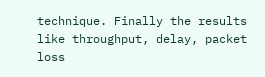technique. Finally the results like throughput, delay, packet loss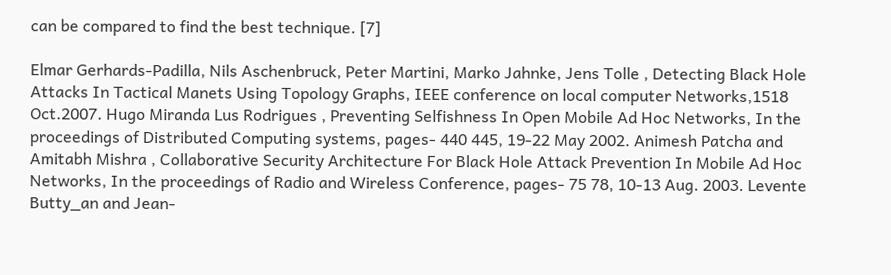can be compared to find the best technique. [7]

Elmar Gerhards-Padilla, Nils Aschenbruck, Peter Martini, Marko Jahnke, Jens Tolle , Detecting Black Hole Attacks In Tactical Manets Using Topology Graphs, IEEE conference on local computer Networks,1518 Oct.2007. Hugo Miranda Lus Rodrigues , Preventing Selfishness In Open Mobile Ad Hoc Networks, In the proceedings of Distributed Computing systems, pages- 440 445, 19-22 May 2002. Animesh Patcha and Amitabh Mishra , Collaborative Security Architecture For Black Hole Attack Prevention In Mobile Ad Hoc Networks, In the proceedings of Radio and Wireless Conference, pages- 75 78, 10-13 Aug. 2003. Levente Butty_an and Jean-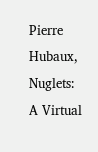Pierre Hubaux, Nuglets: A Virtual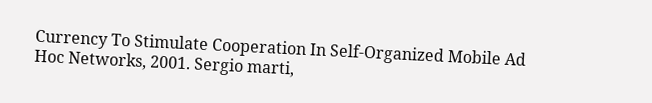Currency To Stimulate Cooperation In Self-Organized Mobile Ad Hoc Networks, 2001. Sergio marti,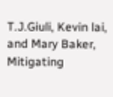T.J.Giuli, Kevin lai, and Mary Baker, Mitigating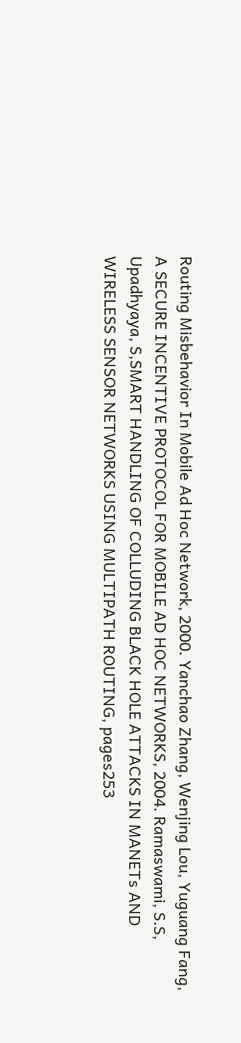Routing Misbehavior In Mobile Ad Hoc Network, 2000. Yanchao Zhang, Wenjing Lou, Yuguang Fang, A SECURE INCENTIVE PROTOCOL FOR MOBILE AD HOC NETWORKS, 2004. Ramaswami, S.S, Upadhyaya, S,SMART HANDLING OF COLLUDING BLACK HOLE ATTACKS IN MANETs AND WIRELESS SENSOR NETWORKS USING MULTIPATH ROUTING, pages253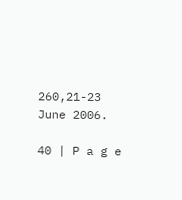260,21-23 June 2006.

40 | P a g e